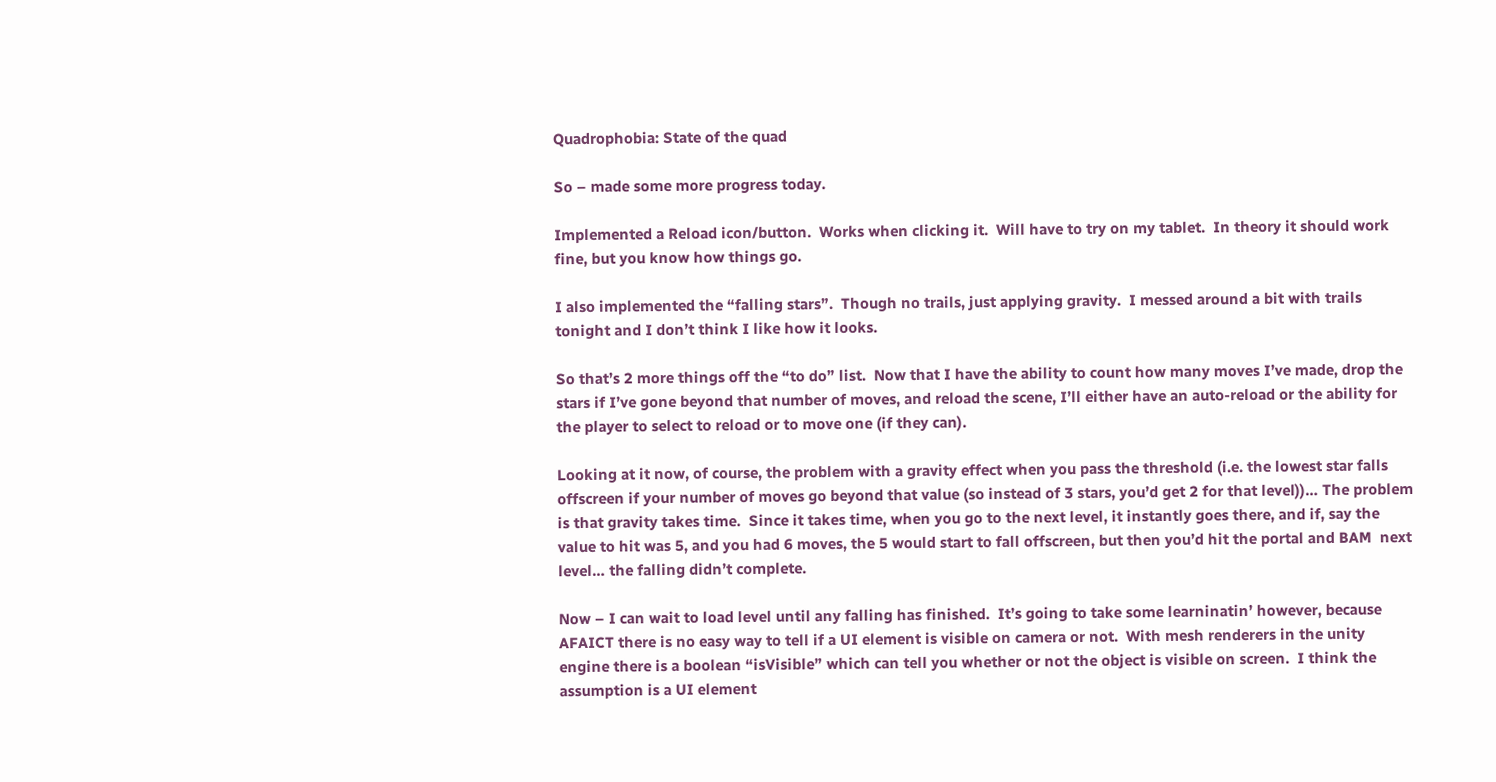Quadrophobia: State of the quad

So – made some more progress today.

Implemented a Reload icon/button.  Works when clicking it.  Will have to try on my tablet.  In theory it should work fine, but you know how things go.

I also implemented the “falling stars”.  Though no trails, just applying gravity.  I messed around a bit with trails tonight and I don’t think I like how it looks.

So that’s 2 more things off the “to do” list.  Now that I have the ability to count how many moves I’ve made, drop the stars if I’ve gone beyond that number of moves, and reload the scene, I’ll either have an auto-reload or the ability for the player to select to reload or to move one (if they can).

Looking at it now, of course, the problem with a gravity effect when you pass the threshold (i.e. the lowest star falls offscreen if your number of moves go beyond that value (so instead of 3 stars, you’d get 2 for that level))… The problem is that gravity takes time.  Since it takes time, when you go to the next level, it instantly goes there, and if, say the value to hit was 5, and you had 6 moves, the 5 would start to fall offscreen, but then you’d hit the portal and BAM  next level… the falling didn’t complete.

Now – I can wait to load level until any falling has finished.  It’s going to take some learninatin’ however, because AFAICT there is no easy way to tell if a UI element is visible on camera or not.  With mesh renderers in the unity engine there is a boolean “isVisible” which can tell you whether or not the object is visible on screen.  I think the assumption is a UI element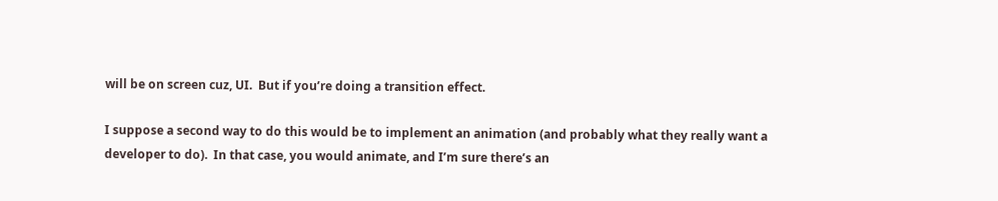will be on screen cuz, UI.  But if you’re doing a transition effect.

I suppose a second way to do this would be to implement an animation (and probably what they really want a developer to do).  In that case, you would animate, and I’m sure there’s an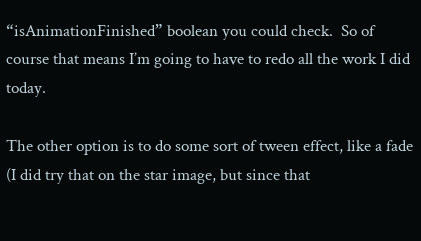“isAnimationFinished” boolean you could check.  So of course that means I’m going to have to redo all the work I did today.

The other option is to do some sort of tween effect, like a fade (I did try that on the star image, but since that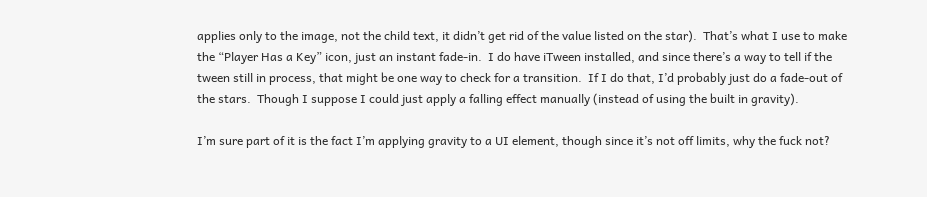applies only to the image, not the child text, it didn’t get rid of the value listed on the star).  That’s what I use to make the “Player Has a Key” icon, just an instant fade-in.  I do have iTween installed, and since there’s a way to tell if the tween still in process, that might be one way to check for a transition.  If I do that, I’d probably just do a fade-out of the stars.  Though I suppose I could just apply a falling effect manually (instead of using the built in gravity).

I’m sure part of it is the fact I’m applying gravity to a UI element, though since it’s not off limits, why the fuck not?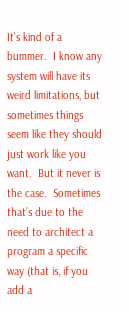It’s kind of a bummer.  I know any system will have its weird limitations, but sometimes things seem like they should just work like you want.  But it never is the case.  Sometimes that’s due to the need to architect a program a specific way (that is, if you add a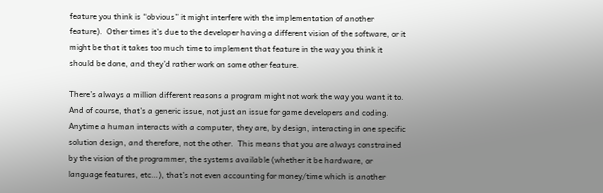feature you think is “obvious” it might interfere with the implementation of another feature).  Other times it’s due to the developer having a different vision of the software, or it might be that it takes too much time to implement that feature in the way you think it should be done, and they’d rather work on some other feature.

There’s always a million different reasons a program might not work the way you want it to.  And of course, that’s a generic issue, not just an issue for game developers and coding.  Anytime a human interacts with a computer, they are, by design, interacting in one specific solution design, and therefore, not the other.  This means that you are always constrained by the vision of the programmer, the systems available (whether it be hardware, or language features, etc…), that’s not even accounting for money/time which is another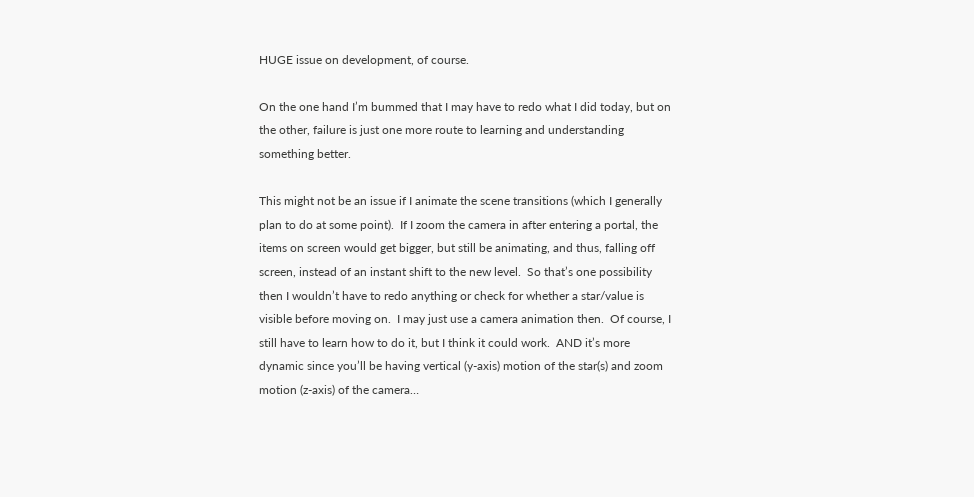HUGE issue on development, of course.

On the one hand I’m bummed that I may have to redo what I did today, but on the other, failure is just one more route to learning and understanding something better.

This might not be an issue if I animate the scene transitions (which I generally plan to do at some point).  If I zoom the camera in after entering a portal, the items on screen would get bigger, but still be animating, and thus, falling off screen, instead of an instant shift to the new level.  So that’s one possibility then I wouldn’t have to redo anything or check for whether a star/value is visible before moving on.  I may just use a camera animation then.  Of course, I still have to learn how to do it, but I think it could work.  AND it’s more dynamic since you’ll be having vertical (y-axis) motion of the star(s) and zoom motion (z-axis) of the camera…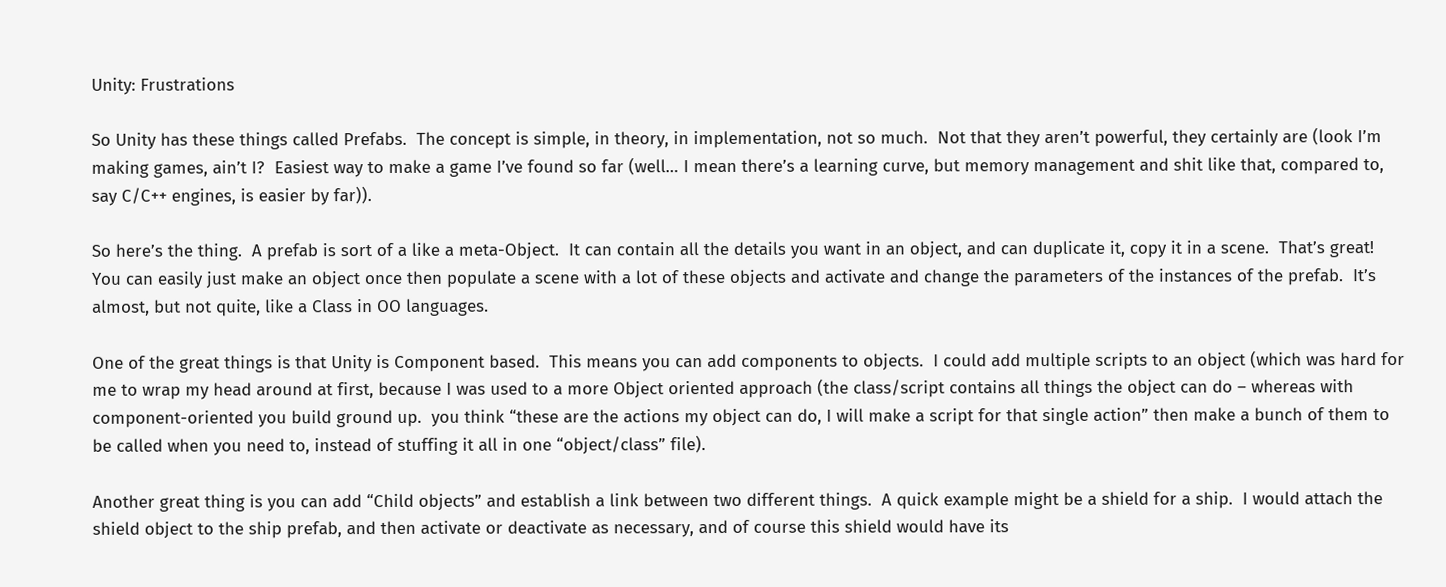Unity: Frustrations

So Unity has these things called Prefabs.  The concept is simple, in theory, in implementation, not so much.  Not that they aren’t powerful, they certainly are (look I’m making games, ain’t I?  Easiest way to make a game I’ve found so far (well… I mean there’s a learning curve, but memory management and shit like that, compared to, say C/C++ engines, is easier by far)).

So here’s the thing.  A prefab is sort of a like a meta-Object.  It can contain all the details you want in an object, and can duplicate it, copy it in a scene.  That’s great!  You can easily just make an object once then populate a scene with a lot of these objects and activate and change the parameters of the instances of the prefab.  It’s almost, but not quite, like a Class in OO languages.

One of the great things is that Unity is Component based.  This means you can add components to objects.  I could add multiple scripts to an object (which was hard for me to wrap my head around at first, because I was used to a more Object oriented approach (the class/script contains all things the object can do – whereas with component-oriented you build ground up.  you think “these are the actions my object can do, I will make a script for that single action” then make a bunch of them to be called when you need to, instead of stuffing it all in one “object/class” file).

Another great thing is you can add “Child objects” and establish a link between two different things.  A quick example might be a shield for a ship.  I would attach the shield object to the ship prefab, and then activate or deactivate as necessary, and of course this shield would have its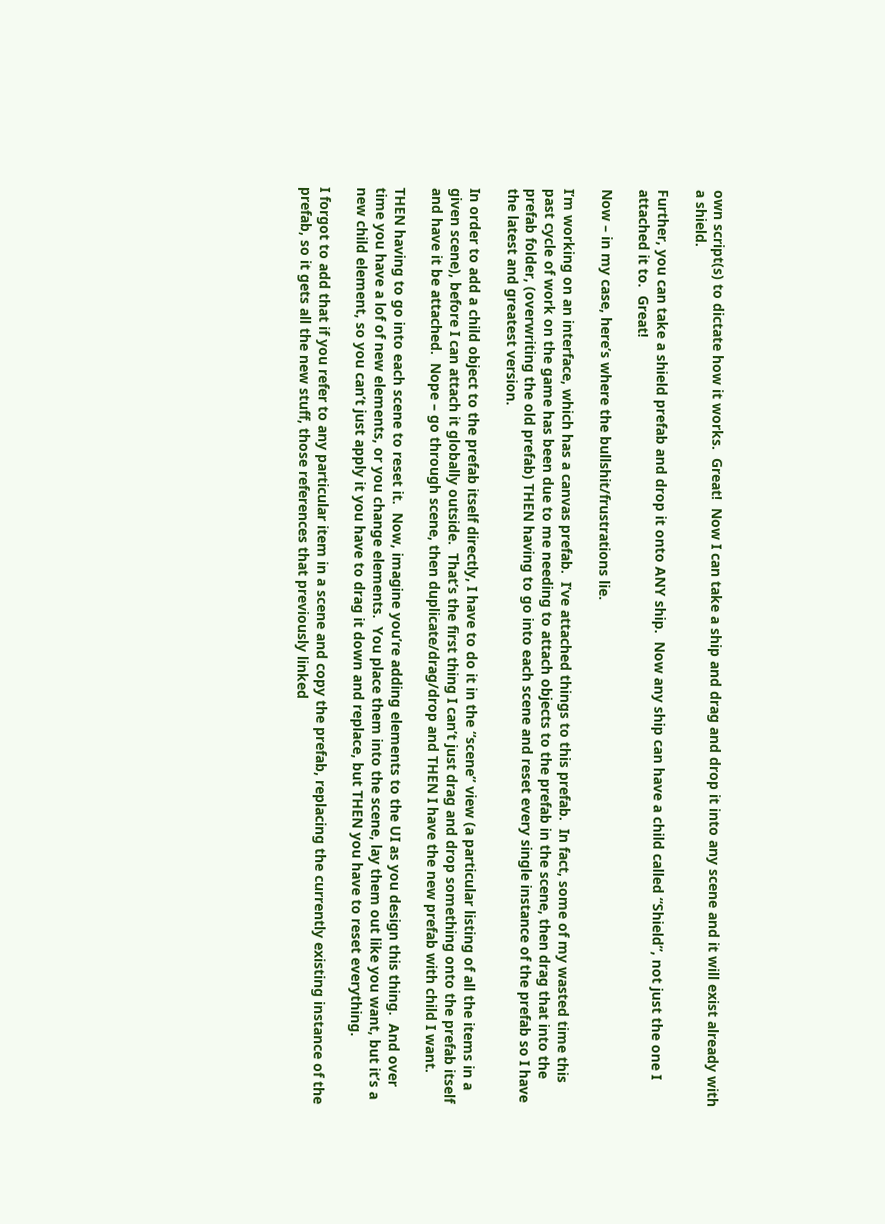own script(s) to dictate how it works.  Great!  Now I can take a ship and drag and drop it into any scene and it will exist already with a shield.

Further, you can take a shield prefab and drop it onto ANY ship.  Now any ship can have a child called “Shield”, not just the one I attached it to.  Great!

Now – in my case, here’s where the bullshit/frustrations lie.

I’m working on an interface, which has a canvas prefab.  I’ve attached things to this prefab.  In fact, some of my wasted time this past cycle of work on the game has been due to me needing to attach objects to the prefab in the scene, then drag that into the prefab folder, (overwriting the old prefab) THEN having to go into each scene and reset every single instance of the prefab so I have the latest and greatest version.

In order to add a child object to the prefab itself directly, I have to do it in the “scene” view (a particular listing of all the items in a given scene), before I can attach it globally outside.  That’s the first thing I can’t just drag and drop something onto the prefab itself and have it be attached.  Nope – go through scene, then duplicate/drag/drop and THEN I have the new prefab with child I want.

THEN having to go into each scene to reset it.  Now, imagine you’re adding elements to the UI as you design this thing.  And over time you have a lof of new elements, or you change elements.  You place them into the scene, lay them out like you want, but it’s a new child element, so you can’t just apply it you have to drag it down and replace, but THEN you have to reset everything.

I forgot to add that if you refer to any particular item in a scene and copy the prefab, replacing the currently existing instance of the prefab, so it gets all the new stuff, those references that previously linked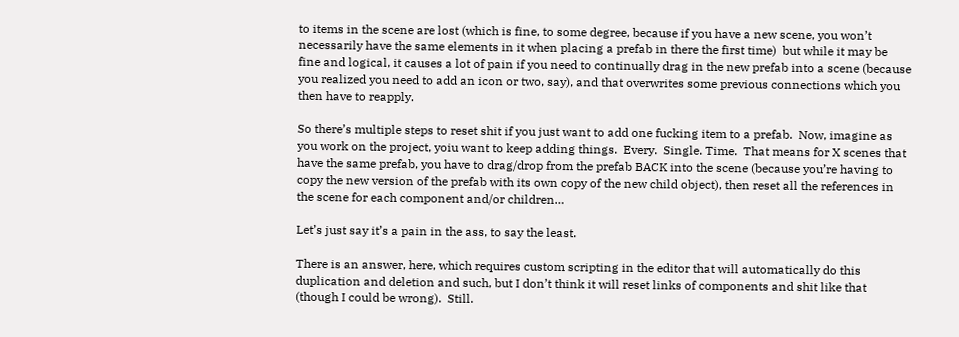to items in the scene are lost (which is fine, to some degree, because if you have a new scene, you won’t necessarily have the same elements in it when placing a prefab in there the first time)  but while it may be fine and logical, it causes a lot of pain if you need to continually drag in the new prefab into a scene (because you realized you need to add an icon or two, say), and that overwrites some previous connections which you then have to reapply.

So there’s multiple steps to reset shit if you just want to add one fucking item to a prefab.  Now, imagine as you work on the project, yoiu want to keep adding things.  Every.  Single. Time.  That means for X scenes that have the same prefab, you have to drag/drop from the prefab BACK into the scene (because you’re having to copy the new version of the prefab with its own copy of the new child object), then reset all the references in the scene for each component and/or children…

Let’s just say it’s a pain in the ass, to say the least.

There is an answer, here, which requires custom scripting in the editor that will automatically do this duplication and deletion and such, but I don’t think it will reset links of components and shit like that (though I could be wrong).  Still.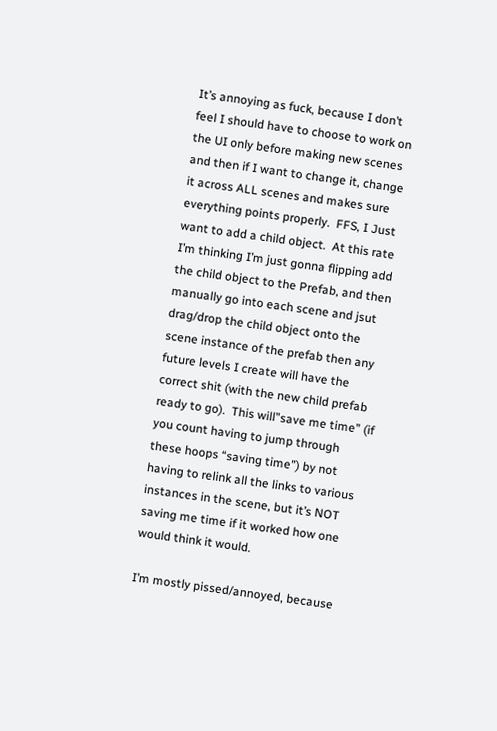It’s annoying as fuck, because I don’t feel I should have to choose to work on the UI only before making new scenes and then if I want to change it, change it across ALL scenes and makes sure everything points properly.  FFS, I Just want to add a child object.  At this rate I’m thinking I’m just gonna flipping add the child object to the Prefab, and then manually go into each scene and jsut drag/drop the child object onto the scene instance of the prefab then any future levels I create will have the correct shit (with the new child prefab ready to go).  This will”save me time” (if you count having to jump through these hoops “saving time”) by not having to relink all the links to various instances in the scene, but it’s NOT saving me time if it worked how one would think it would.

I’m mostly pissed/annoyed, because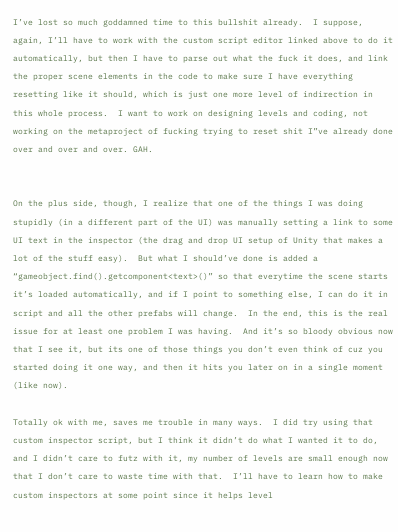I’ve lost so much goddamned time to this bullshit already.  I suppose, again, I’ll have to work with the custom script editor linked above to do it automatically, but then I have to parse out what the fuck it does, and link the proper scene elements in the code to make sure I have everything resetting like it should, which is just one more level of indirection in this whole process.  I want to work on designing levels and coding, not working on the metaproject of fucking trying to reset shit I”ve already done over and over and over. GAH.


On the plus side, though, I realize that one of the things I was doing stupidly (in a different part of the UI) was manually setting a link to some UI text in the inspector (the drag and drop UI setup of Unity that makes a lot of the stuff easy).  But what I should’ve done is added a “gameobject.find().getcomponent<text>()” so that everytime the scene starts it’s loaded automatically, and if I point to something else, I can do it in script and all the other prefabs will change.  In the end, this is the real issue for at least one problem I was having.  And it’s so bloody obvious now that I see it, but its one of those things you don’t even think of cuz you started doing it one way, and then it hits you later on in a single moment (like now).

Totally ok with me, saves me trouble in many ways.  I did try using that custom inspector script, but I think it didn’t do what I wanted it to do, and I didn’t care to futz with it, my number of levels are small enough now that I don’t care to waste time with that.  I’ll have to learn how to make custom inspectors at some point since it helps level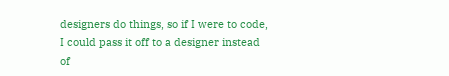designers do things, so if I were to code, I could pass it off to a designer instead of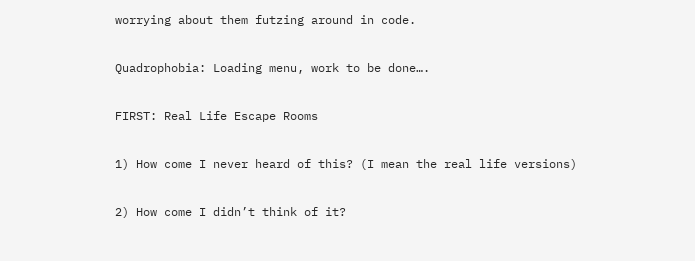worrying about them futzing around in code.

Quadrophobia: Loading menu, work to be done….

FIRST: Real Life Escape Rooms

1) How come I never heard of this? (I mean the real life versions)

2) How come I didn’t think of it?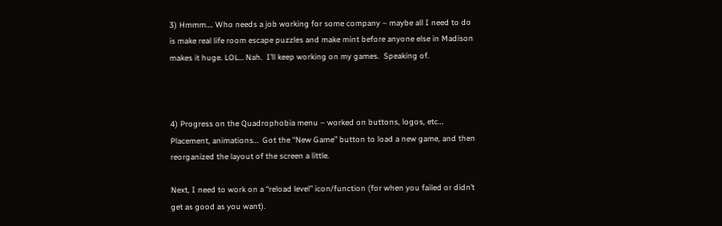3) Hmmm…. Who needs a job working for some company – maybe all I need to do is make real life room escape puzzles and make mint before anyone else in Madison makes it huge. LOL… Nah.  I’ll keep working on my games.  Speaking of.



4) Progress on the Quadrophobia menu – worked on buttons, logos, etc…  Placement, animations…  Got the “New Game” button to load a new game, and then reorganized the layout of the screen a little.

Next, I need to work on a “reload level” icon/function (for when you failed or didn’t get as good as you want).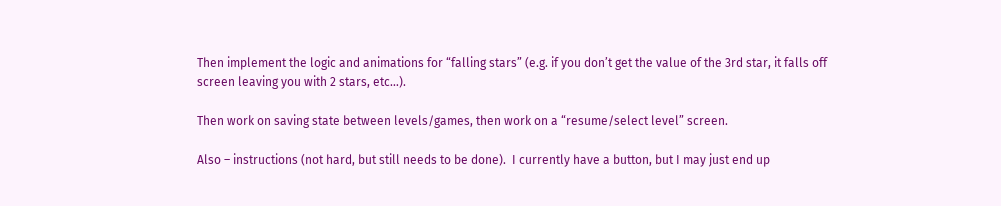Then implement the logic and animations for “falling stars” (e.g. if you don’t get the value of the 3rd star, it falls off screen leaving you with 2 stars, etc…).

Then work on saving state between levels/games, then work on a “resume/select level” screen.

Also – instructions (not hard, but still needs to be done).  I currently have a button, but I may just end up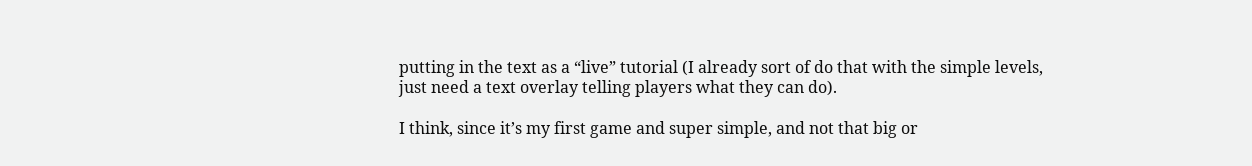putting in the text as a “live” tutorial (I already sort of do that with the simple levels, just need a text overlay telling players what they can do).

I think, since it’s my first game and super simple, and not that big or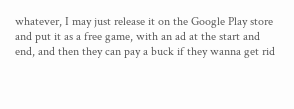whatever, I may just release it on the Google Play store and put it as a free game, with an ad at the start and end, and then they can pay a buck if they wanna get rid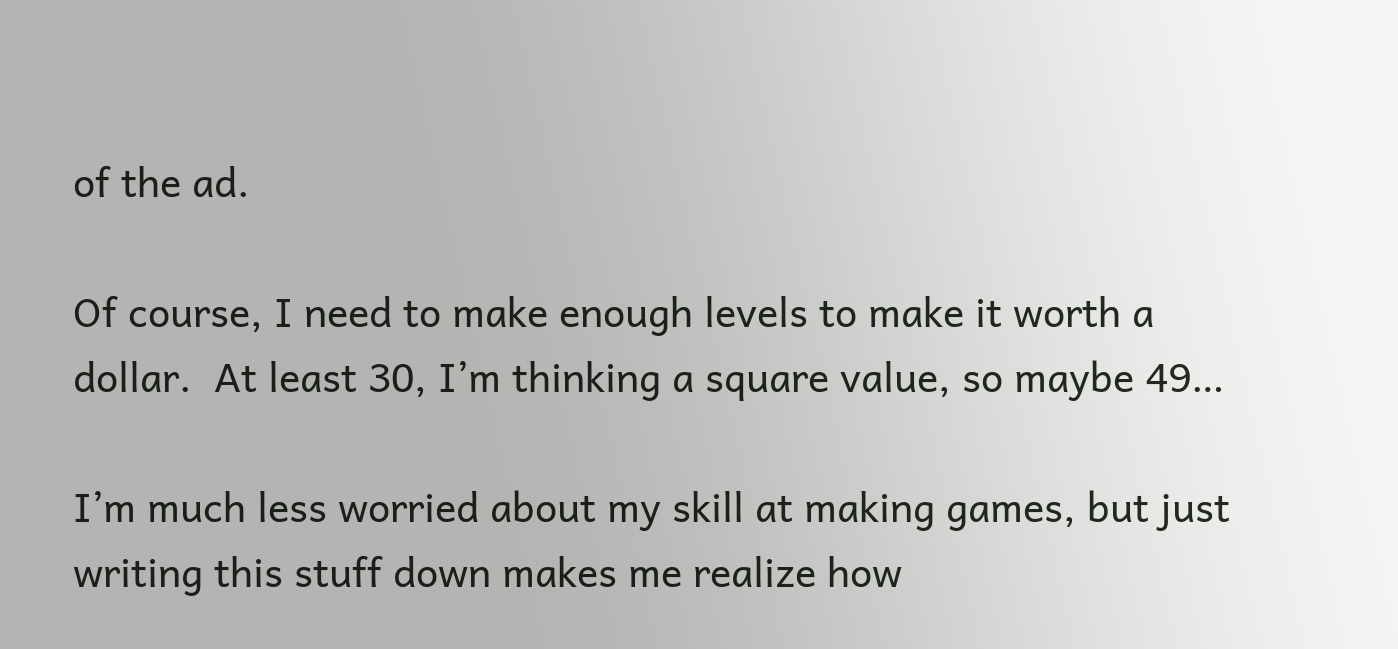of the ad.

Of course, I need to make enough levels to make it worth a dollar.  At least 30, I’m thinking a square value, so maybe 49…

I’m much less worried about my skill at making games, but just writing this stuff down makes me realize how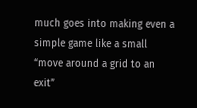much goes into making even a simple game like a small “move around a grid to an exit”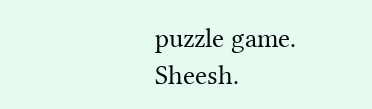puzzle game.  Sheesh.